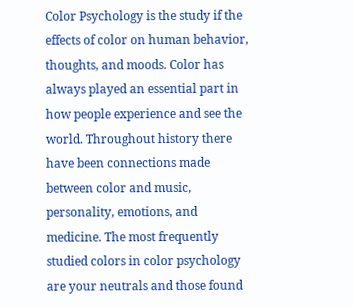Color Psychology is the study if the effects of color on human behavior, thoughts, and moods. Color has always played an essential part in how people experience and see the world. Throughout history there have been connections made between color and music, personality, emotions, and medicine. The most frequently studied colors in color psychology are your neutrals and those found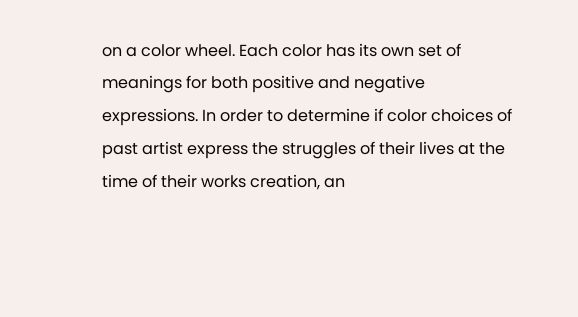on a color wheel. Each color has its own set of meanings for both positive and negative expressions. In order to determine if color choices of past artist express the struggles of their lives at the time of their works creation, an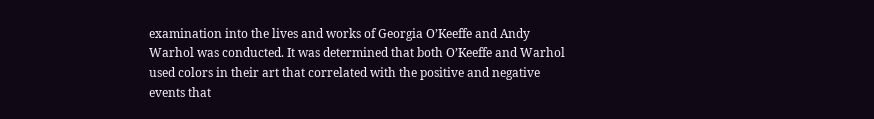examination into the lives and works of Georgia O’Keeffe and Andy Warhol was conducted. It was determined that both O’Keeffe and Warhol used colors in their art that correlated with the positive and negative events that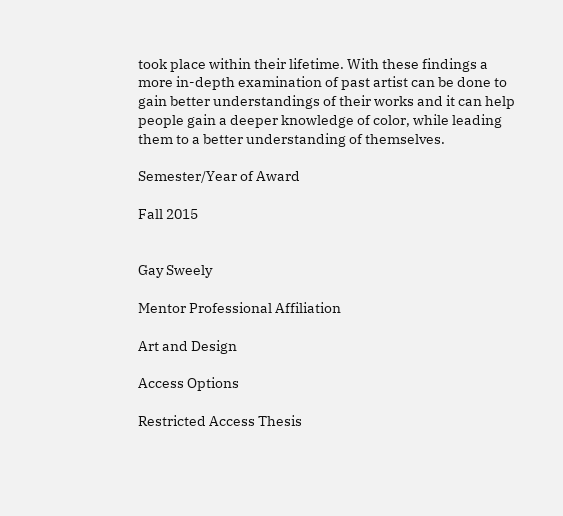took place within their lifetime. With these findings a more in-depth examination of past artist can be done to gain better understandings of their works and it can help people gain a deeper knowledge of color, while leading them to a better understanding of themselves.

Semester/Year of Award

Fall 2015


Gay Sweely

Mentor Professional Affiliation

Art and Design

Access Options

Restricted Access Thesis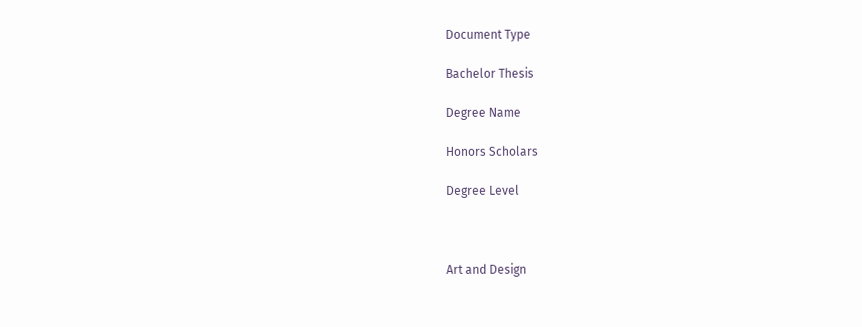Document Type

Bachelor Thesis

Degree Name

Honors Scholars

Degree Level



Art and Design